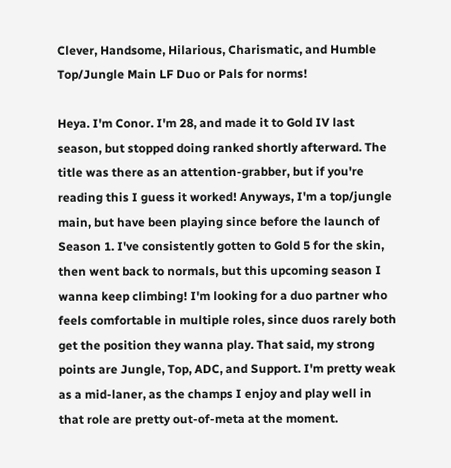Clever, Handsome, Hilarious, Charismatic, and Humble Top/Jungle Main LF Duo or Pals for norms!

Heya. I'm Conor. I'm 28, and made it to Gold IV last season, but stopped doing ranked shortly afterward. The title was there as an attention-grabber, but if you're reading this I guess it worked! Anyways, I'm a top/jungle main, but have been playing since before the launch of Season 1. I've consistently gotten to Gold 5 for the skin, then went back to normals, but this upcoming season I wanna keep climbing! I'm looking for a duo partner who feels comfortable in multiple roles, since duos rarely both get the position they wanna play. That said, my strong points are Jungle, Top, ADC, and Support. I'm pretty weak as a mid-laner, as the champs I enjoy and play well in that role are pretty out-of-meta at the moment.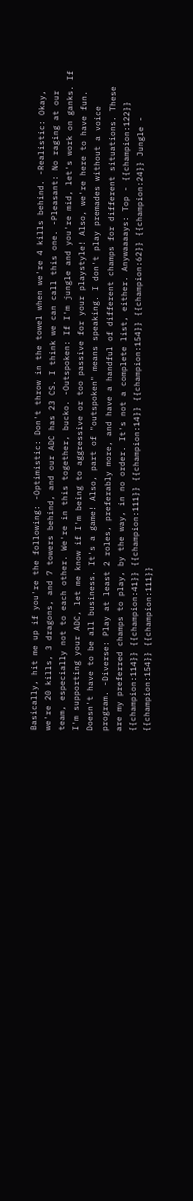Basically, hit me up if you're the following: -Optimistic: Don't throw in the towel when we're 4 kills behind. -Realistic: Okay, we're 20 kills, 3 dragons, and 7 towers behind, and our ADC has 23 CS. I think we can call this one. -Pleasant: No raging at our team, especially not to each other. We're in this together, bucko. -Outspoken: If I'm jungle and you're mid, let's work on ganks. If I'm supporting your ADC, let me know if I'm being to aggressive or too passive for your playstyle! Also, we're here to have fun. Doesn't have to be all business. It's a game! Also, part of "outspoken" means speaking. I don't play premades without a voice program. -Diverse: Play at least 2 roles, preferably more, and have a handful of different champs for different situations. These are my preferred champs to play, by the way, in no order. It's not a complete list, either. Anywaaaays: Top - {{champion:122}} {{champion:114}} {{champion:41}} {{champion:111}} {{champion:14}} {{champion:154}} {{champion:62}} {{champion:24}} Jungle - {{champion:154}} {{champion:111}}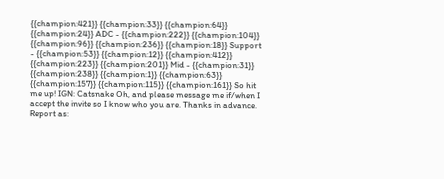{{champion:421}} {{champion:33}} {{champion:64}} {{champion:24}} ADC - {{champion:222}} {{champion:104}} {{champion:96}} {{champion:236}} {{champion:18}} Support - {{champion:53}} {{champion:12}} {{champion:412}} {{champion:223}} {{champion:201}} Mid - {{champion:31}} {{champion:238}} {{champion:1}} {{champion:63}} {{champion:157}} {{champion:115}} {{champion:161}} So hit me up! IGN: Catsnake Oh, and please message me if/when I accept the invite so I know who you are. Thanks in advance.
Report as: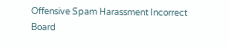Offensive Spam Harassment Incorrect Board